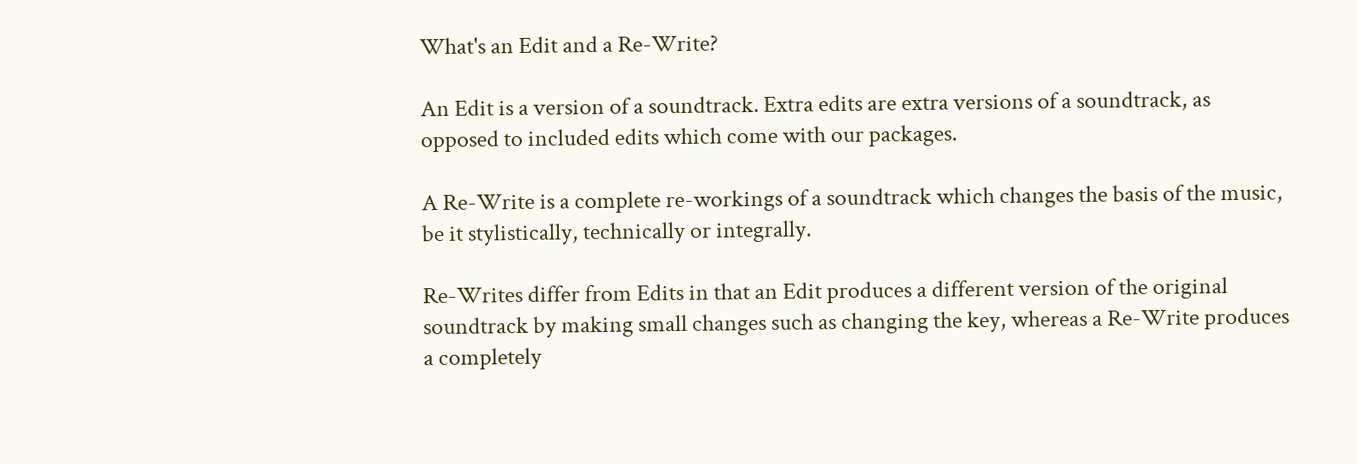What's an Edit and a Re-Write?

An Edit is a version of a soundtrack. Extra edits are extra versions of a soundtrack, as opposed to included edits which come with our packages.

A Re-Write is a complete re-workings of a soundtrack which changes the basis of the music, be it stylistically, technically or integrally.

Re-Writes differ from Edits in that an Edit produces a different version of the original soundtrack by making small changes such as changing the key, whereas a Re-Write produces a completely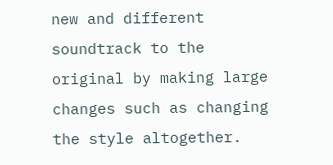new and different soundtrack to the original by making large changes such as changing the style altogether.